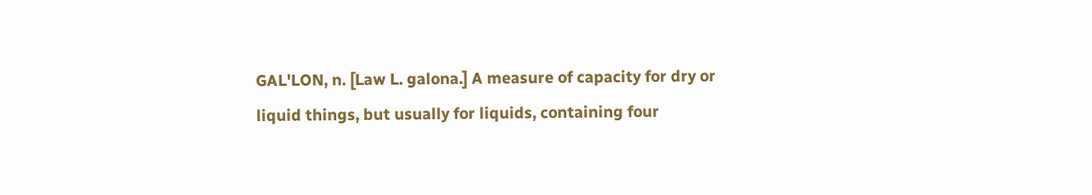GAL'LON, n. [Law L. galona.] A measure of capacity for dry or liquid things, but usually for liquids, containing four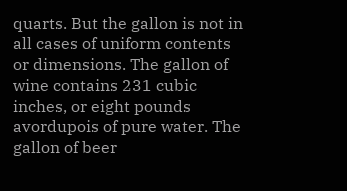quarts. But the gallon is not in all cases of uniform contents or dimensions. The gallon of wine contains 231 cubic inches, or eight pounds avordupois of pure water. The gallon of beer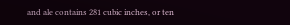and ale contains 281 cubic inches, or ten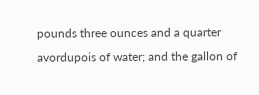pounds three ounces and a quarter avordupois of water; and the gallon of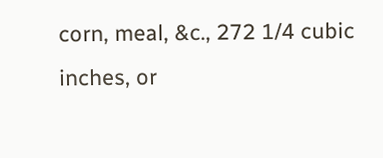corn, meal, &c., 272 1/4 cubic inches, or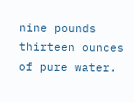nine pounds thirteen ounces of pure water.